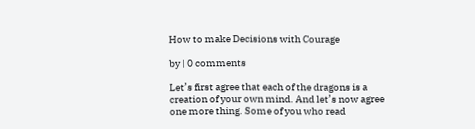How to make Decisions with Courage

by | 0 comments

Let’s first agree that each of the dragons is a creation of your own mind. And let’s now agree one more thing. Some of you who read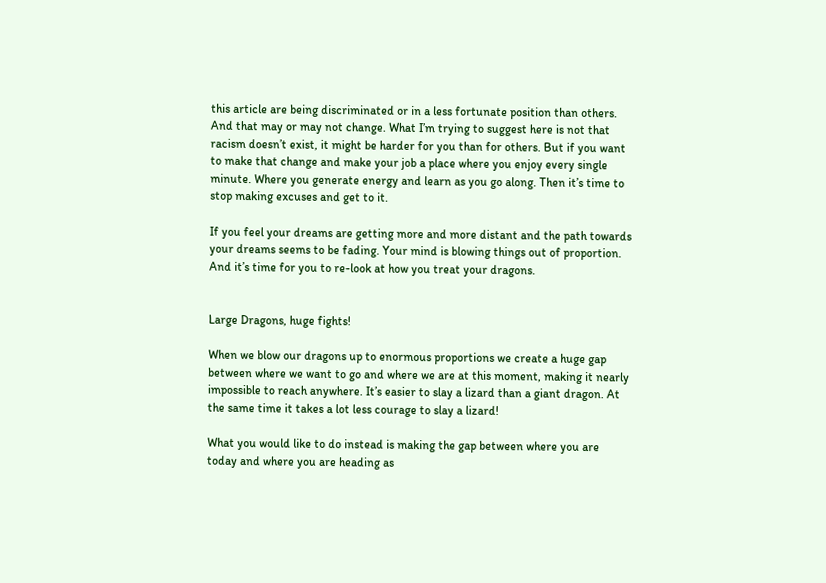this article are being discriminated or in a less fortunate position than others. And that may or may not change. What I’m trying to suggest here is not that racism doesn’t exist, it might be harder for you than for others. But if you want to make that change and make your job a place where you enjoy every single minute. Where you generate energy and learn as you go along. Then it’s time to stop making excuses and get to it.

If you feel your dreams are getting more and more distant and the path towards your dreams seems to be fading. Your mind is blowing things out of proportion. And it’s time for you to re-look at how you treat your dragons.


Large Dragons, huge fights!

When we blow our dragons up to enormous proportions we create a huge gap between where we want to go and where we are at this moment, making it nearly impossible to reach anywhere. It’s easier to slay a lizard than a giant dragon. At the same time it takes a lot less courage to slay a lizard!

What you would like to do instead is making the gap between where you are today and where you are heading as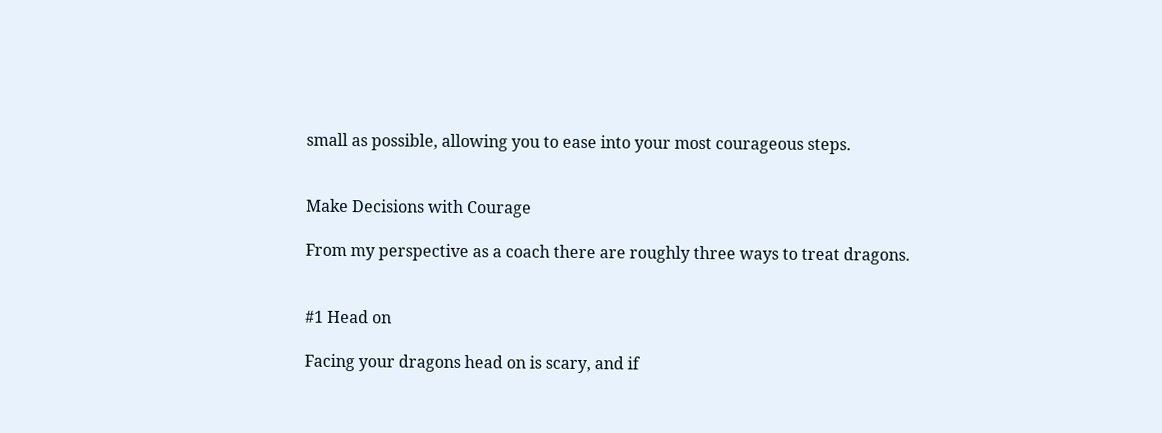small as possible, allowing you to ease into your most courageous steps.


Make Decisions with Courage

From my perspective as a coach there are roughly three ways to treat dragons.


#1 Head on

Facing your dragons head on is scary, and if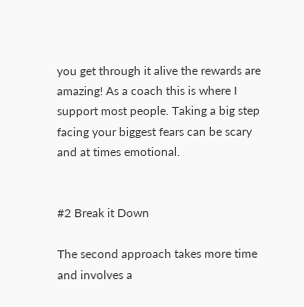you get through it alive the rewards are amazing! As a coach this is where I support most people. Taking a big step facing your biggest fears can be scary and at times emotional.


#2 Break it Down

The second approach takes more time and involves a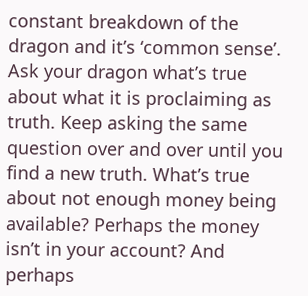constant breakdown of the dragon and it’s ‘common sense’. Ask your dragon what’s true about what it is proclaiming as truth. Keep asking the same question over and over until you find a new truth. What’s true about not enough money being available? Perhaps the money isn’t in your account? And perhaps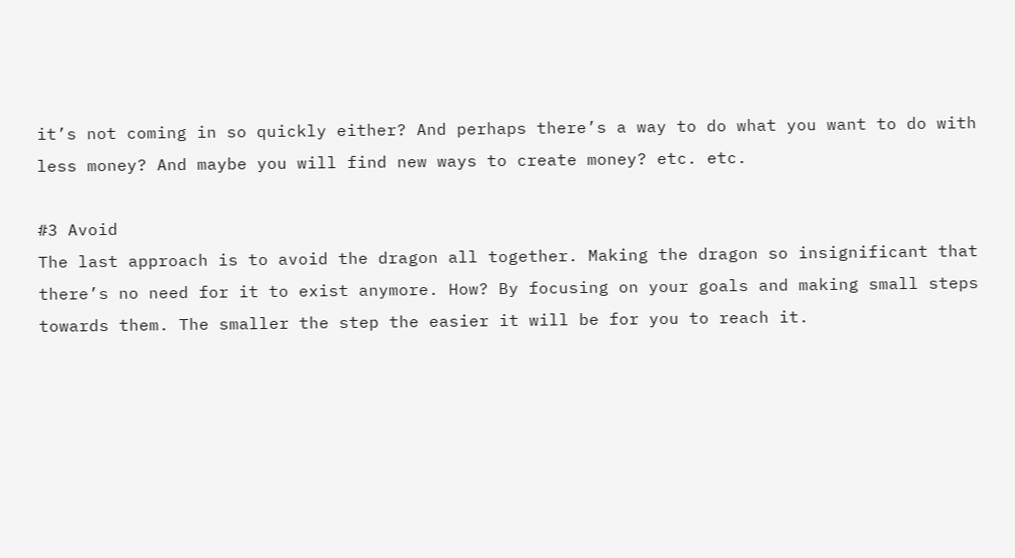it’s not coming in so quickly either? And perhaps there’s a way to do what you want to do with less money? And maybe you will find new ways to create money? etc. etc.

#3 Avoid
The last approach is to avoid the dragon all together. Making the dragon so insignificant that there’s no need for it to exist anymore. How? By focusing on your goals and making small steps towards them. The smaller the step the easier it will be for you to reach it.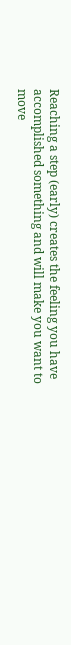Reaching a step (early) creates the feeling you have accomplished something and will make you want to move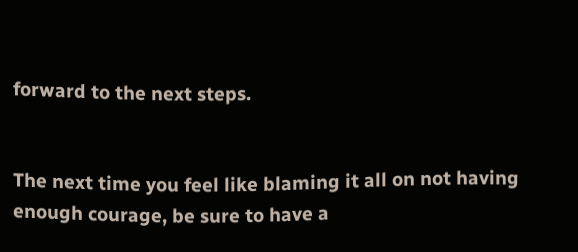forward to the next steps.


The next time you feel like blaming it all on not having enough courage, be sure to have a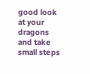good look at your dragons and take small steps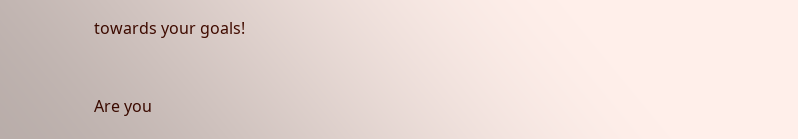towards your goals!


Are you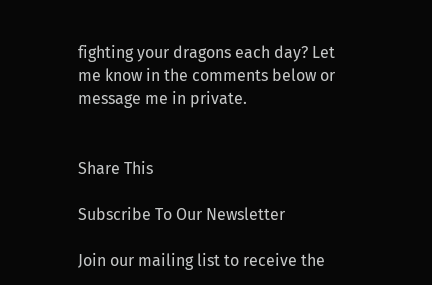fighting your dragons each day? Let me know in the comments below or message me in private.


Share This

Subscribe To Our Newsletter

Join our mailing list to receive the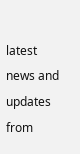latest news and updates from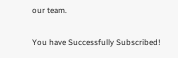our team.

You have Successfully Subscribed!